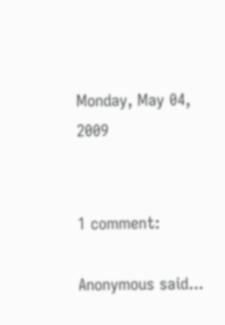Monday, May 04, 2009


1 comment:

Anonymous said...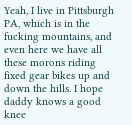Yeah, I live in Pittsburgh PA, which is in the fucking mountains, and even here we have all these morons riding fixed gear bikes up and down the hills. I hope daddy knows a good knee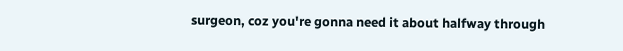surgeon, coz you're gonna need it about halfway through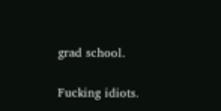grad school.

Fucking idiots.